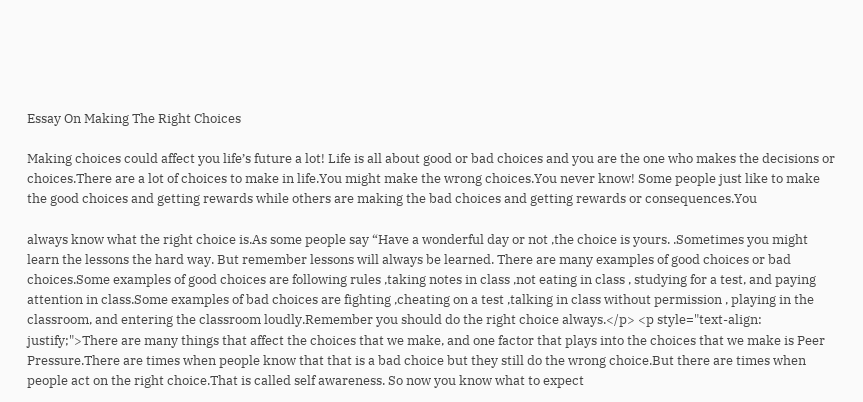Essay On Making The Right Choices

Making choices could affect you life’s future a lot! Life is all about good or bad choices and you are the one who makes the decisions or choices.There are a lot of choices to make in life.You might make the wrong choices.You never know! Some people just like to make the good choices and getting rewards while others are making the bad choices and getting rewards or consequences.You

always know what the right choice is.As some people say “Have a wonderful day or not ,the choice is yours. .Sometimes you might learn the lessons the hard way. But remember lessons will always be learned. There are many examples of good choices or bad choices.Some examples of good choices are following rules ,taking notes in class ,not eating in class , studying for a test, and paying attention in class.Some examples of bad choices are fighting ,cheating on a test ,talking in class without permission , playing in the classroom, and entering the classroom loudly.Remember you should do the right choice always.</p> <p style="text-align: justify;">There are many things that affect the choices that we make, and one factor that plays into the choices that we make is Peer Pressure.There are times when people know that that is a bad choice but they still do the wrong choice.But there are times when people act on the right choice.That is called self awareness. So now you know what to expect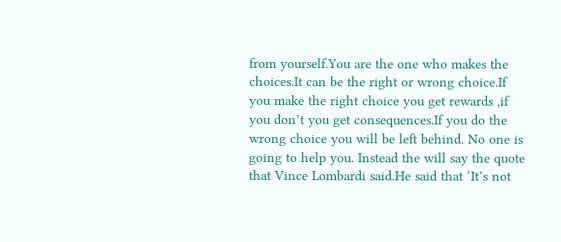from yourself.You are the one who makes the choices.It can be the right or wrong choice.If you make the right choice you get rewards ,if you don’t you get consequences.If you do the wrong choice you will be left behind. No one is going to help you. Instead the will say the quote that Vince Lombardi said.He said that ‘It’s not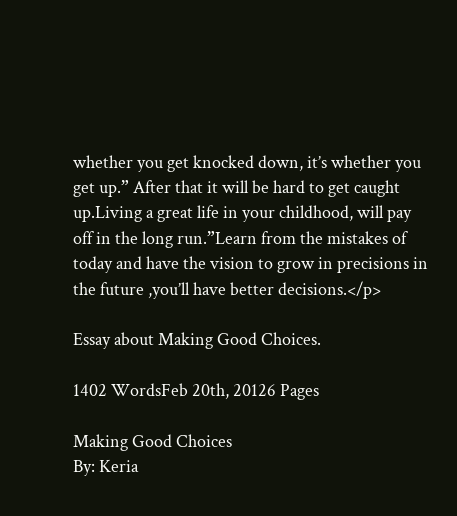whether you get knocked down, it’s whether you get up.” After that it will be hard to get caught up.Living a great life in your childhood, will pay off in the long run.”Learn from the mistakes of today and have the vision to grow in precisions in the future ,you’ll have better decisions.</p>

Essay about Making Good Choices.

1402 WordsFeb 20th, 20126 Pages

Making Good Choices
By: Keria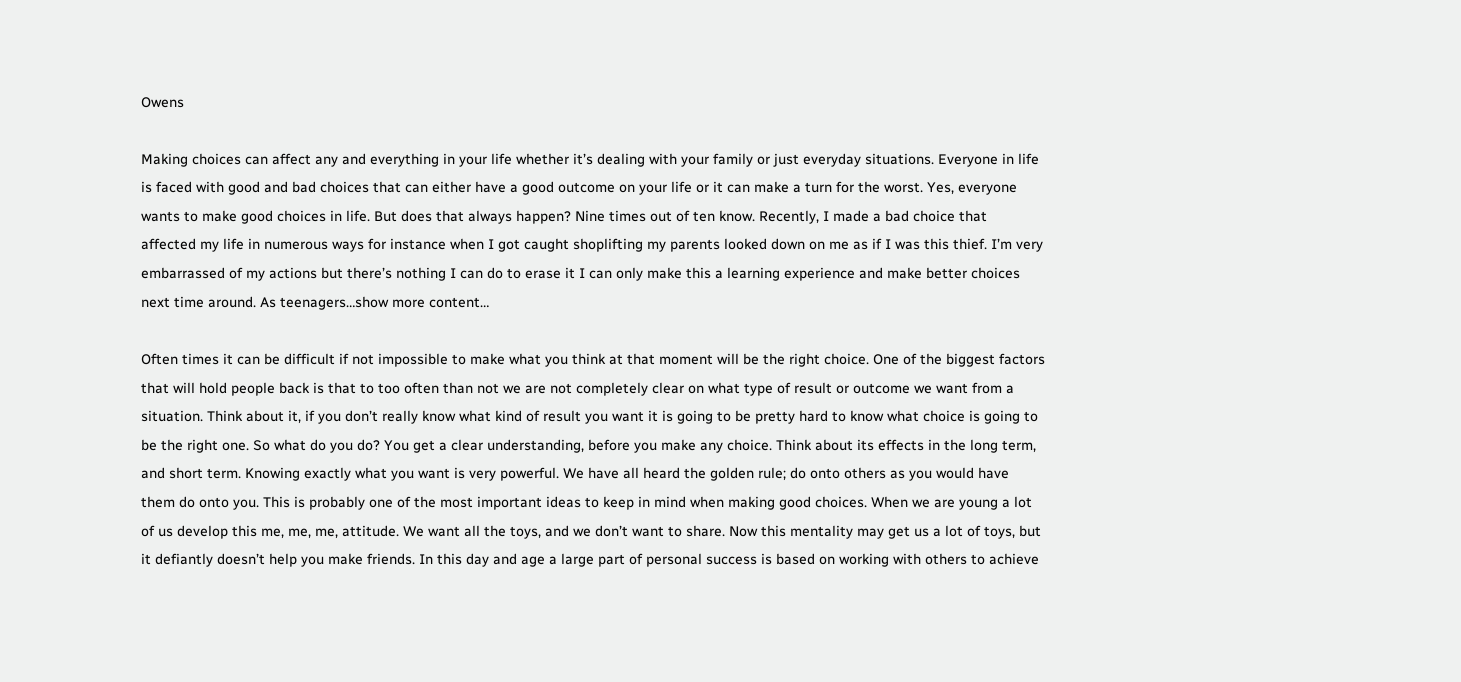Owens

Making choices can affect any and everything in your life whether it’s dealing with your family or just everyday situations. Everyone in life is faced with good and bad choices that can either have a good outcome on your life or it can make a turn for the worst. Yes, everyone wants to make good choices in life. But does that always happen? Nine times out of ten know. Recently, I made a bad choice that affected my life in numerous ways for instance when I got caught shoplifting my parents looked down on me as if I was this thief. I’m very embarrassed of my actions but there’s nothing I can do to erase it I can only make this a learning experience and make better choices next time around. As teenagers…show more content…

Often times it can be difficult if not impossible to make what you think at that moment will be the right choice. One of the biggest factors that will hold people back is that to too often than not we are not completely clear on what type of result or outcome we want from a situation. Think about it, if you don’t really know what kind of result you want it is going to be pretty hard to know what choice is going to be the right one. So what do you do? You get a clear understanding, before you make any choice. Think about its effects in the long term, and short term. Knowing exactly what you want is very powerful. We have all heard the golden rule; do onto others as you would have them do onto you. This is probably one of the most important ideas to keep in mind when making good choices. When we are young a lot of us develop this me, me, me, attitude. We want all the toys, and we don’t want to share. Now this mentality may get us a lot of toys, but it defiantly doesn’t help you make friends. In this day and age a large part of personal success is based on working with others to achieve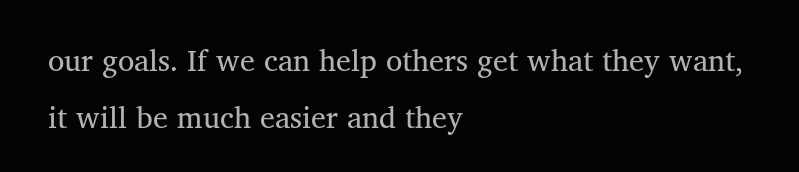our goals. If we can help others get what they want, it will be much easier and they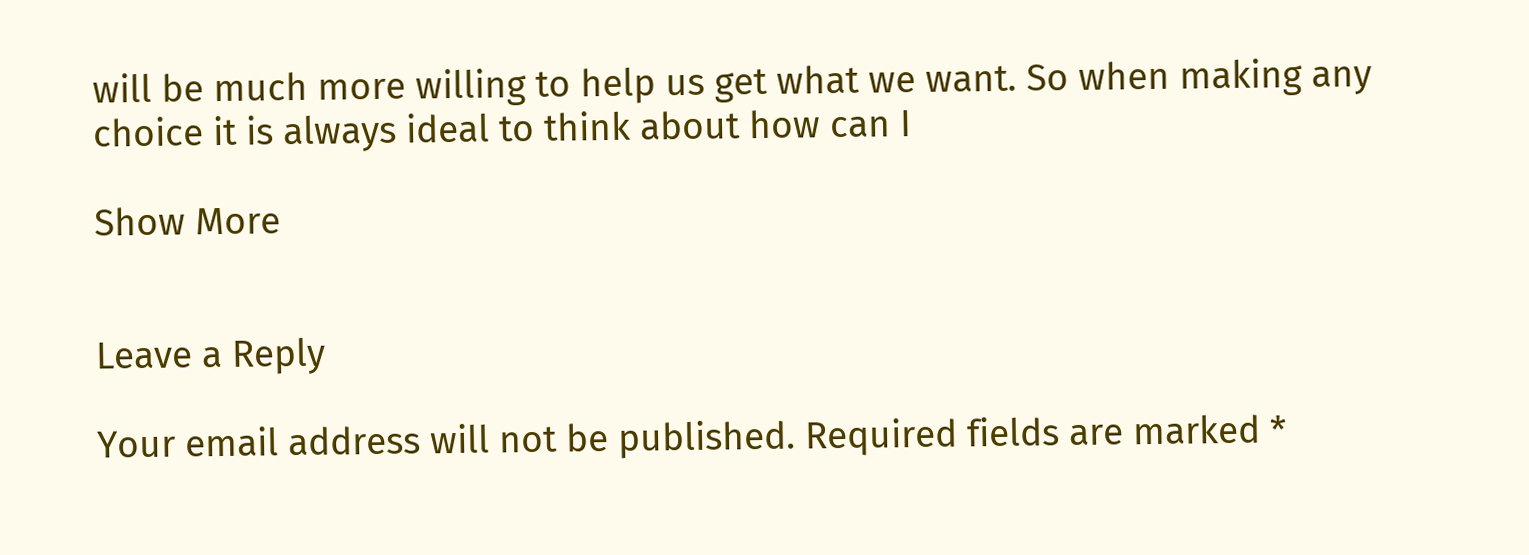will be much more willing to help us get what we want. So when making any choice it is always ideal to think about how can I

Show More


Leave a Reply

Your email address will not be published. Required fields are marked *